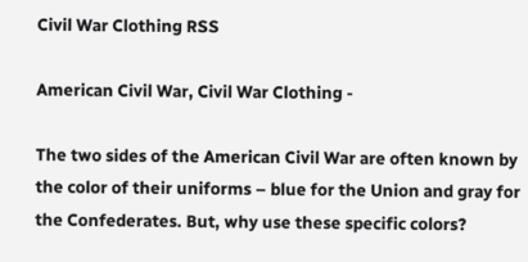Civil War Clothing RSS

American Civil War, Civil War Clothing -

The two sides of the American Civil War are often known by the color of their uniforms – blue for the Union and gray for the Confederates. But, why use these specific colors?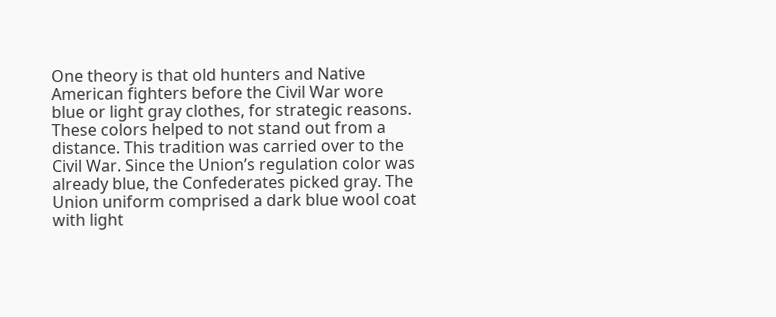One theory is that old hunters and Native American fighters before the Civil War wore blue or light gray clothes, for strategic reasons. These colors helped to not stand out from a distance. This tradition was carried over to the Civil War. Since the Union’s regulation color was already blue, the Confederates picked gray. The Union uniform comprised a dark blue wool coat with light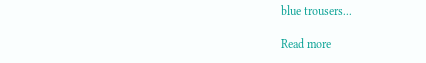blue trousers...

Read more